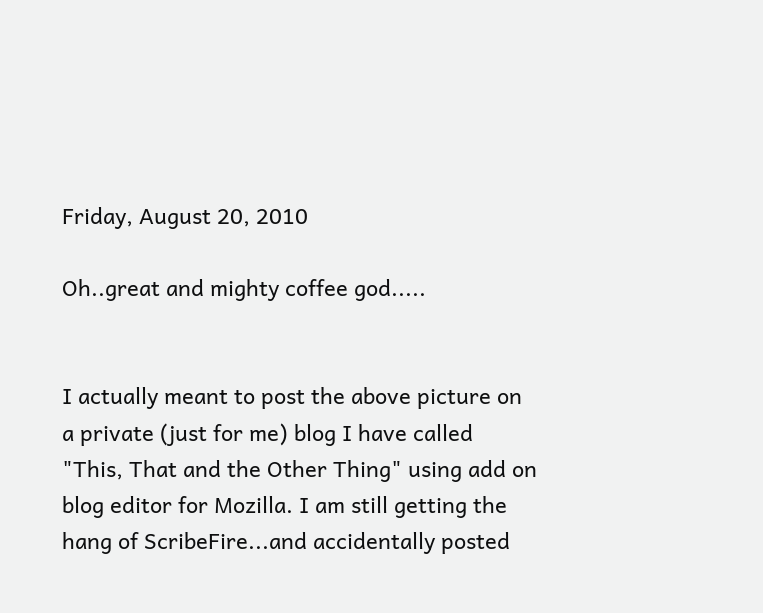Friday, August 20, 2010

Oh..great and mighty coffee god.....


I actually meant to post the above picture on a private (just for me) blog I have called "This, That and the Other Thing" using add on blog editor for Mozilla. I am still getting the hang of ScribeFire...and accidentally posted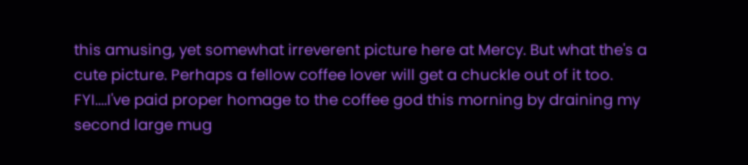this amusing, yet somewhat irreverent picture here at Mercy. But what the's a cute picture. Perhaps a fellow coffee lover will get a chuckle out of it too. FYI....I've paid proper homage to the coffee god this morning by draining my second large mug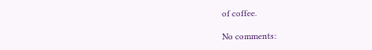of coffee.

No comments: